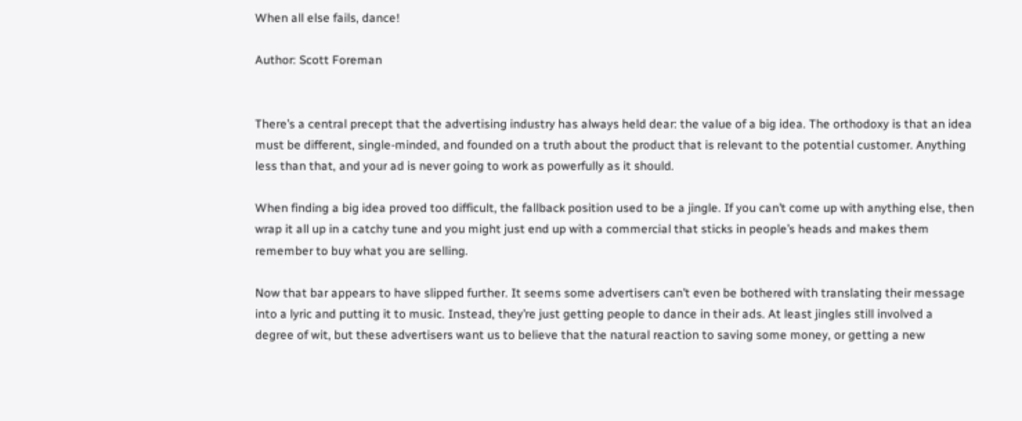When all else fails, dance!

Author: Scott Foreman


There’s a central precept that the advertising industry has always held dear: the value of a big idea. The orthodoxy is that an idea must be different, single-minded, and founded on a truth about the product that is relevant to the potential customer. Anything less than that, and your ad is never going to work as powerfully as it should.

When finding a big idea proved too difficult, the fallback position used to be a jingle. If you can’t come up with anything else, then wrap it all up in a catchy tune and you might just end up with a commercial that sticks in people’s heads and makes them remember to buy what you are selling.

Now that bar appears to have slipped further. It seems some advertisers can’t even be bothered with translating their message into a lyric and putting it to music. Instead, they’re just getting people to dance in their ads. At least jingles still involved a degree of wit, but these advertisers want us to believe that the natural reaction to saving some money, or getting a new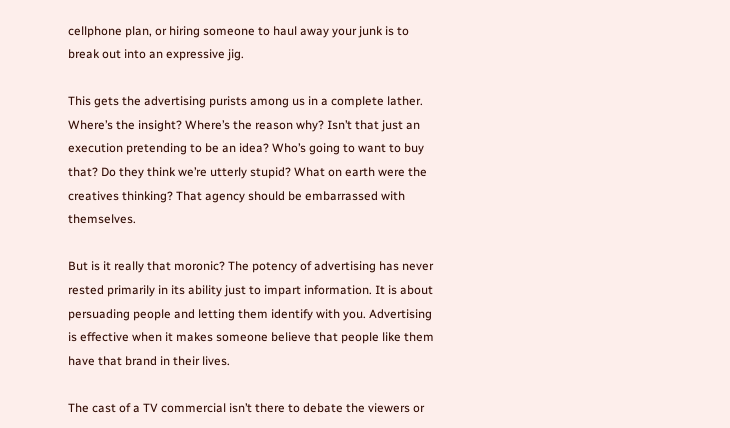cellphone plan, or hiring someone to haul away your junk is to break out into an expressive jig.

This gets the advertising purists among us in a complete lather. Where’s the insight? Where’s the reason why? Isn’t that just an execution pretending to be an idea? Who’s going to want to buy that? Do they think we’re utterly stupid? What on earth were the creatives thinking? That agency should be embarrassed with themselves.

But is it really that moronic? The potency of advertising has never rested primarily in its ability just to impart information. It is about persuading people and letting them identify with you. Advertising is effective when it makes someone believe that people like them have that brand in their lives.

The cast of a TV commercial isn’t there to debate the viewers or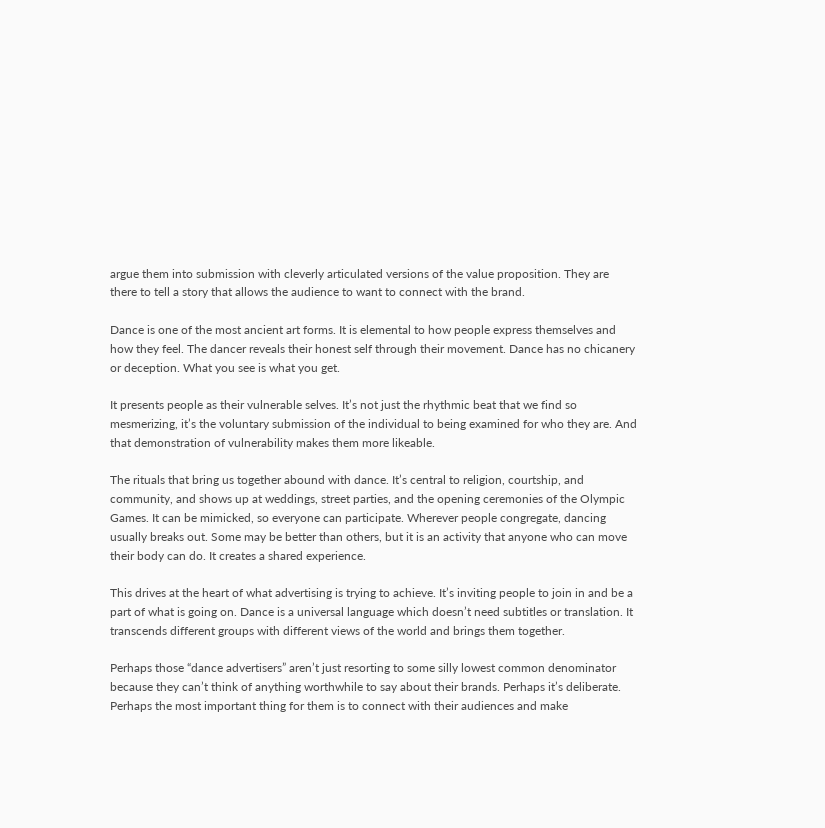argue them into submission with cleverly articulated versions of the value proposition. They are there to tell a story that allows the audience to want to connect with the brand.

Dance is one of the most ancient art forms. It is elemental to how people express themselves and how they feel. The dancer reveals their honest self through their movement. Dance has no chicanery or deception. What you see is what you get.

It presents people as their vulnerable selves. It’s not just the rhythmic beat that we find so mesmerizing, it’s the voluntary submission of the individual to being examined for who they are. And that demonstration of vulnerability makes them more likeable.

The rituals that bring us together abound with dance. It’s central to religion, courtship, and community, and shows up at weddings, street parties, and the opening ceremonies of the Olympic Games. It can be mimicked, so everyone can participate. Wherever people congregate, dancing usually breaks out. Some may be better than others, but it is an activity that anyone who can move their body can do. It creates a shared experience.

This drives at the heart of what advertising is trying to achieve. It’s inviting people to join in and be a part of what is going on. Dance is a universal language which doesn’t need subtitles or translation. It transcends different groups with different views of the world and brings them together.

Perhaps those “dance advertisers” aren’t just resorting to some silly lowest common denominator because they can’t think of anything worthwhile to say about their brands. Perhaps it’s deliberate. Perhaps the most important thing for them is to connect with their audiences and make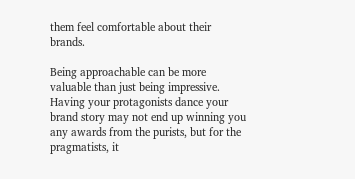them feel comfortable about their brands.

Being approachable can be more valuable than just being impressive. Having your protagonists dance your brand story may not end up winning you any awards from the purists, but for the pragmatists, it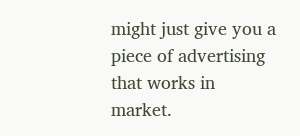might just give you a piece of advertising that works in market.